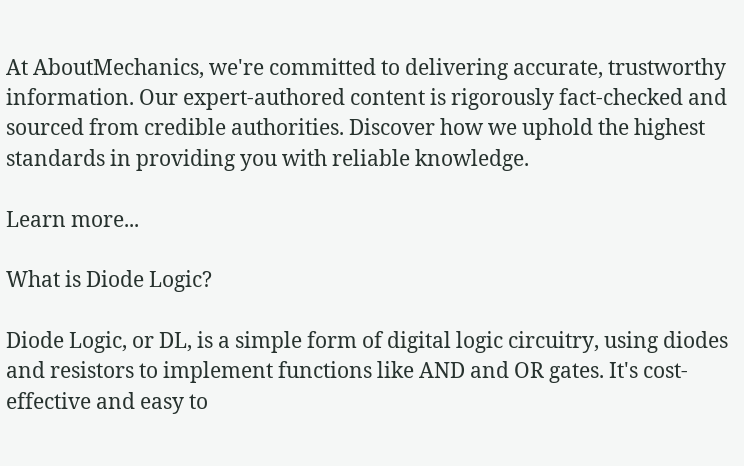At AboutMechanics, we're committed to delivering accurate, trustworthy information. Our expert-authored content is rigorously fact-checked and sourced from credible authorities. Discover how we uphold the highest standards in providing you with reliable knowledge.

Learn more...

What is Diode Logic?

Diode Logic, or DL, is a simple form of digital logic circuitry, using diodes and resistors to implement functions like AND and OR gates. It's cost-effective and easy to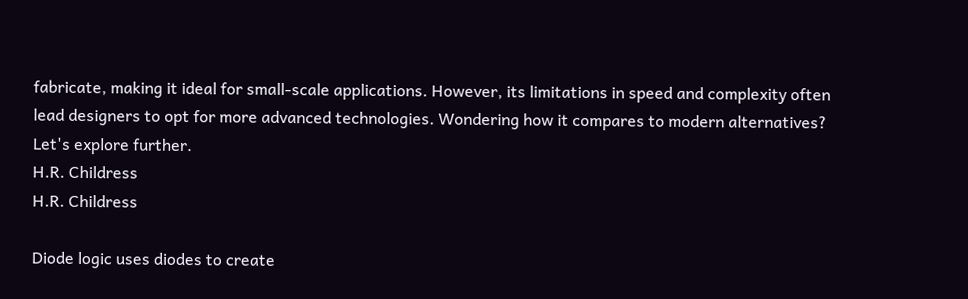fabricate, making it ideal for small-scale applications. However, its limitations in speed and complexity often lead designers to opt for more advanced technologies. Wondering how it compares to modern alternatives? Let's explore further.
H.R. Childress
H.R. Childress

Diode logic uses diodes to create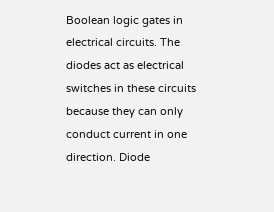Boolean logic gates in electrical circuits. The diodes act as electrical switches in these circuits because they can only conduct current in one direction. Diode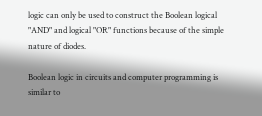logic can only be used to construct the Boolean logical "AND" and logical "OR" functions because of the simple nature of diodes.

Boolean logic in circuits and computer programming is similar to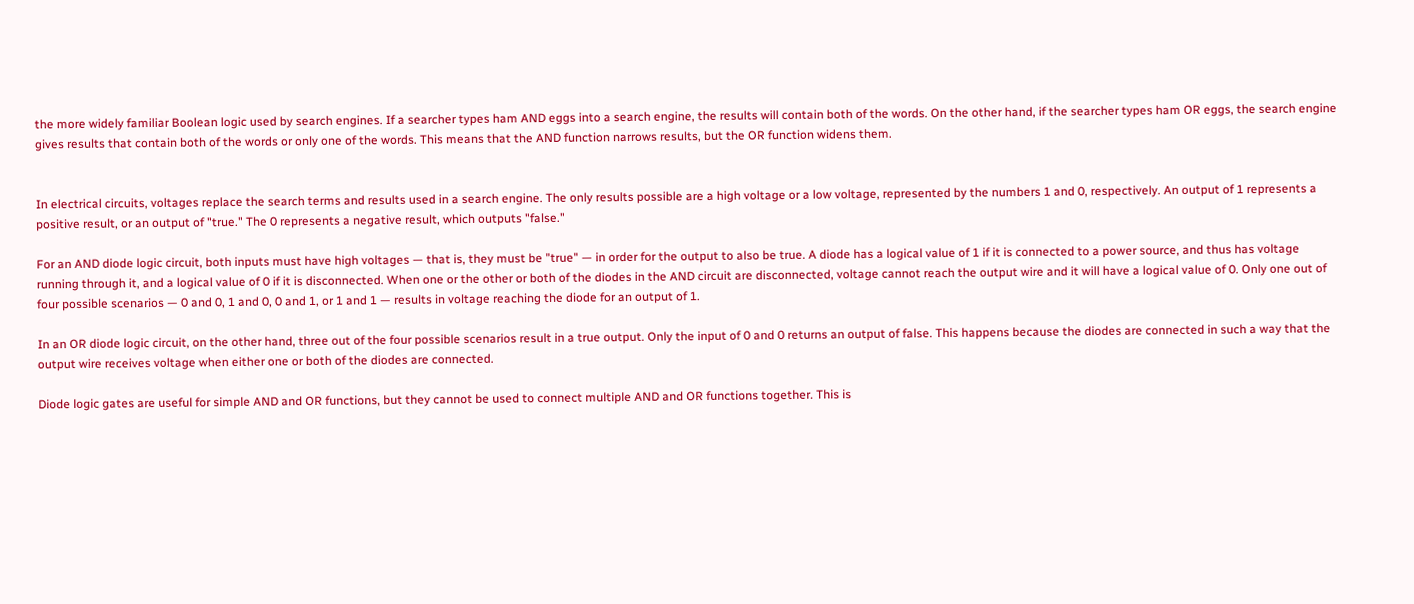the more widely familiar Boolean logic used by search engines. If a searcher types ham AND eggs into a search engine, the results will contain both of the words. On the other hand, if the searcher types ham OR eggs, the search engine gives results that contain both of the words or only one of the words. This means that the AND function narrows results, but the OR function widens them.


In electrical circuits, voltages replace the search terms and results used in a search engine. The only results possible are a high voltage or a low voltage, represented by the numbers 1 and 0, respectively. An output of 1 represents a positive result, or an output of "true." The 0 represents a negative result, which outputs "false."

For an AND diode logic circuit, both inputs must have high voltages — that is, they must be "true" — in order for the output to also be true. A diode has a logical value of 1 if it is connected to a power source, and thus has voltage running through it, and a logical value of 0 if it is disconnected. When one or the other or both of the diodes in the AND circuit are disconnected, voltage cannot reach the output wire and it will have a logical value of 0. Only one out of four possible scenarios — 0 and 0, 1 and 0, 0 and 1, or 1 and 1 — results in voltage reaching the diode for an output of 1.

In an OR diode logic circuit, on the other hand, three out of the four possible scenarios result in a true output. Only the input of 0 and 0 returns an output of false. This happens because the diodes are connected in such a way that the output wire receives voltage when either one or both of the diodes are connected.

Diode logic gates are useful for simple AND and OR functions, but they cannot be used to connect multiple AND and OR functions together. This is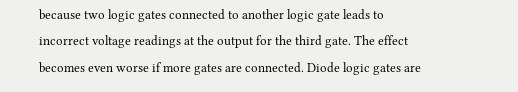because two logic gates connected to another logic gate leads to incorrect voltage readings at the output for the third gate. The effect becomes even worse if more gates are connected. Diode logic gates are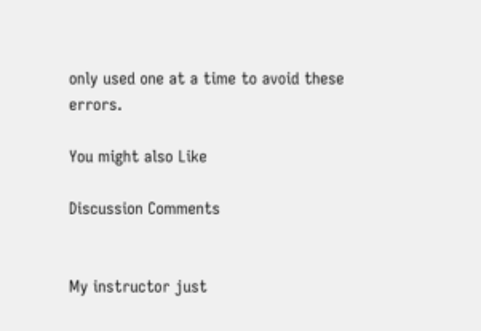only used one at a time to avoid these errors.

You might also Like

Discussion Comments


My instructor just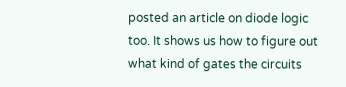posted an article on diode logic too. It shows us how to figure out what kind of gates the circuits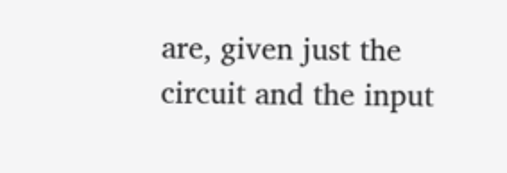are, given just the circuit and the input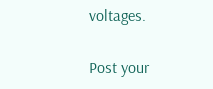voltages.

Post your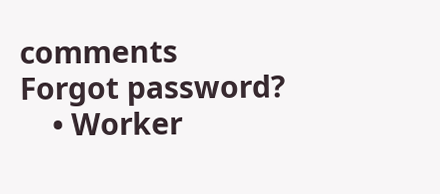comments
Forgot password?
    • Worker